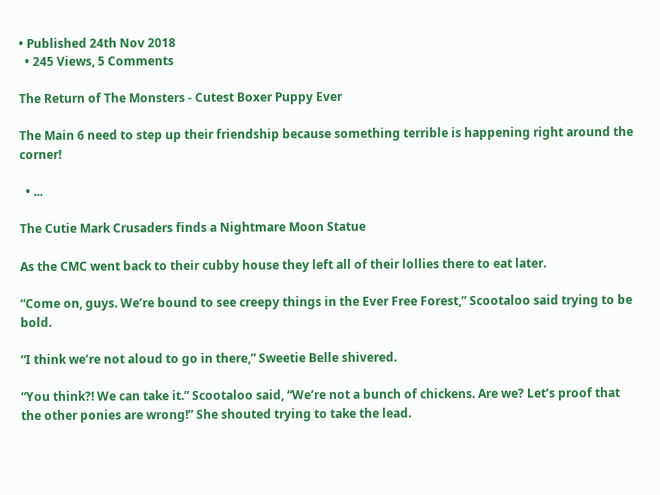• Published 24th Nov 2018
  • 245 Views, 5 Comments

The Return of The Monsters - Cutest Boxer Puppy Ever

The Main 6 need to step up their friendship because something terrible is happening right around the corner!

  • ...

The Cutie Mark Crusaders finds a Nightmare Moon Statue

As the CMC went back to their cubby house they left all of their lollies there to eat later.

“Come on, guys. We’re bound to see creepy things in the Ever Free Forest,” Scootaloo said trying to be bold.

“I think we’re not aloud to go in there,” Sweetie Belle shivered.

“You think?! We can take it.” Scootaloo said, “We’re not a bunch of chickens. Are we? Let’s proof that the other ponies are wrong!” She shouted trying to take the lead.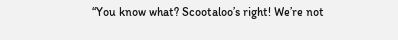“You know what? Scootaloo’s right! We’re not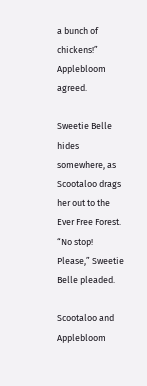a bunch of chickens!” Applebloom agreed.

Sweetie Belle hides somewhere, as Scootaloo drags her out to the Ever Free Forest. “No stop! Please,” Sweetie Belle pleaded.

Scootaloo and Applebloom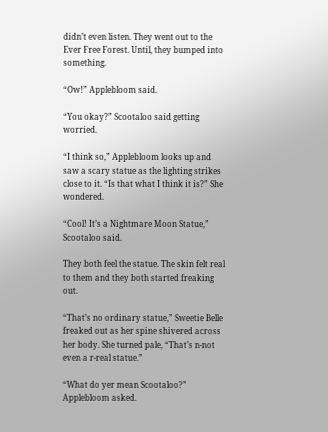didn’t even listen. They went out to the Ever Free Forest. Until, they bumped into something.

“Ow!” Applebloom said.

“You okay?” Scootaloo said getting worried.

“I think so,” Applebloom looks up and saw a scary statue as the lighting strikes close to it. “Is that what I think it is?” She wondered.

“Cool! It’s a Nightmare Moon Statue,” Scootaloo said.

They both feel the statue. The skin felt real to them and they both started freaking out.

“That’s no ordinary statue,” Sweetie Belle freaked out as her spine shivered across her body. She turned pale, “That’s n-not even a r-real statue.”

“What do yer mean Scootaloo?” Applebloom asked.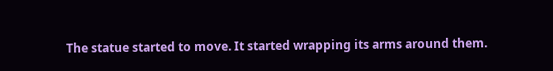The statue started to move. It started wrapping its arms around them.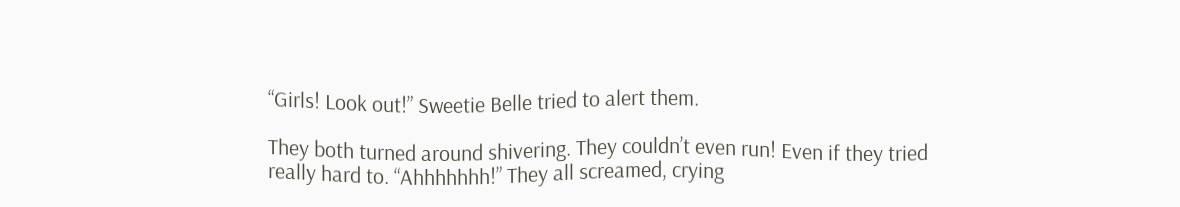“Girls! Look out!” Sweetie Belle tried to alert them.

They both turned around shivering. They couldn’t even run! Even if they tried really hard to. “Ahhhhhhh!” They all screamed, crying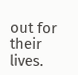out for their lives.